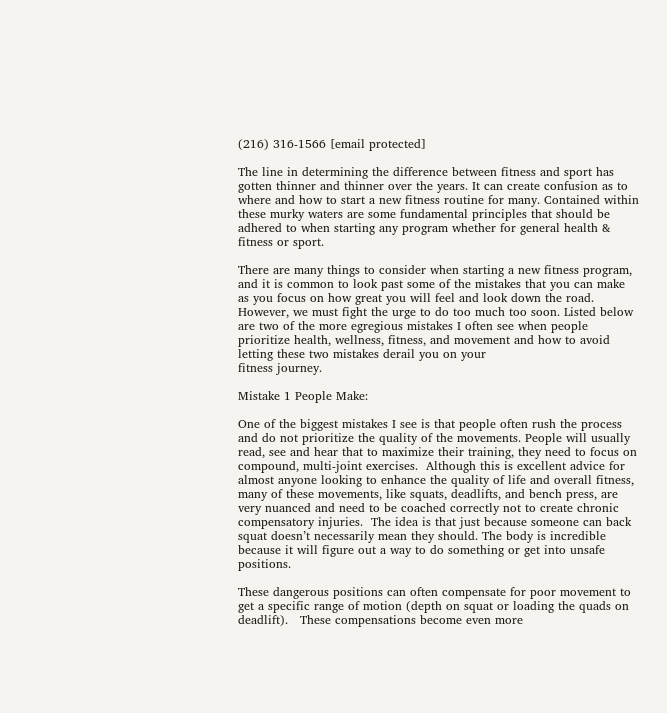(216) 316-1566 [email protected]

The line in determining the difference between fitness and sport has gotten thinner and thinner over the years. It can create confusion as to where and how to start a new fitness routine for many. Contained within these murky waters are some fundamental principles that should be adhered to when starting any program whether for general health & fitness or sport.

There are many things to consider when starting a new fitness program, and it is common to look past some of the mistakes that you can make as you focus on how great you will feel and look down the road. However, we must fight the urge to do too much too soon. Listed below are two of the more egregious mistakes I often see when people prioritize health, wellness, fitness, and movement and how to avoid letting these two mistakes derail you on your
fitness journey.

Mistake 1 People Make:

One of the biggest mistakes I see is that people often rush the process and do not prioritize the quality of the movements. People will usually read, see and hear that to maximize their training, they need to focus on compound, multi-joint exercises.  Although this is excellent advice for almost anyone looking to enhance the quality of life and overall fitness, many of these movements, like squats, deadlifts, and bench press, are very nuanced and need to be coached correctly not to create chronic compensatory injuries.  The idea is that just because someone can back squat doesn’t necessarily mean they should. The body is incredible because it will figure out a way to do something or get into unsafe positions.

These dangerous positions can often compensate for poor movement to get a specific range of motion (depth on squat or loading the quads on deadlift).   These compensations become even more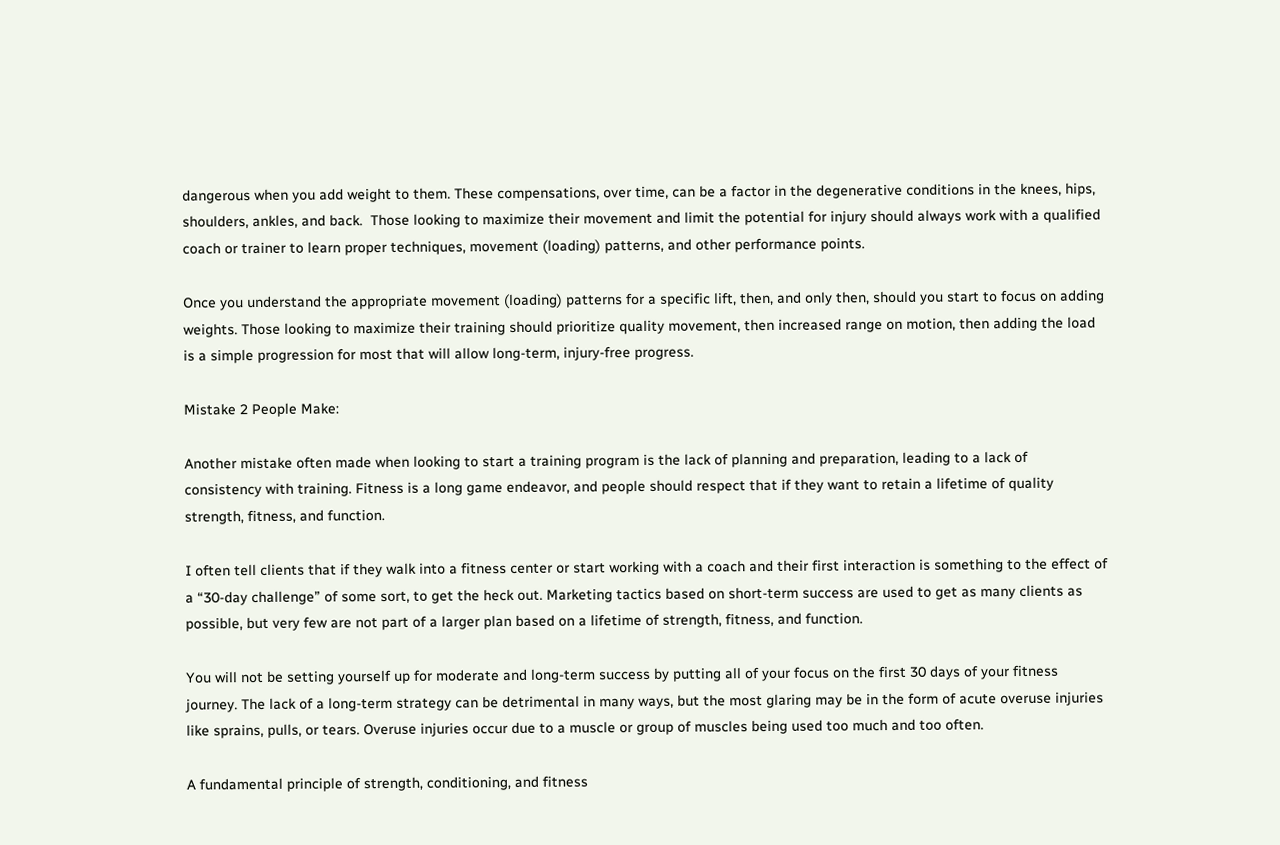dangerous when you add weight to them. These compensations, over time, can be a factor in the degenerative conditions in the knees, hips, shoulders, ankles, and back.  Those looking to maximize their movement and limit the potential for injury should always work with a qualified coach or trainer to learn proper techniques, movement (loading) patterns, and other performance points.

Once you understand the appropriate movement (loading) patterns for a specific lift, then, and only then, should you start to focus on adding weights. Those looking to maximize their training should prioritize quality movement, then increased range on motion, then adding the load is a simple progression for most that will allow long-term, injury-free progress.

Mistake 2 People Make:

Another mistake often made when looking to start a training program is the lack of planning and preparation, leading to a lack of consistency with training. Fitness is a long game endeavor, and people should respect that if they want to retain a lifetime of quality strength, fitness, and function.

I often tell clients that if they walk into a fitness center or start working with a coach and their first interaction is something to the effect of a “30-day challenge” of some sort, to get the heck out. Marketing tactics based on short-term success are used to get as many clients as possible, but very few are not part of a larger plan based on a lifetime of strength, fitness, and function.

You will not be setting yourself up for moderate and long-term success by putting all of your focus on the first 30 days of your fitness journey. The lack of a long-term strategy can be detrimental in many ways, but the most glaring may be in the form of acute overuse injuries like sprains, pulls, or tears. Overuse injuries occur due to a muscle or group of muscles being used too much and too often.

A fundamental principle of strength, conditioning, and fitness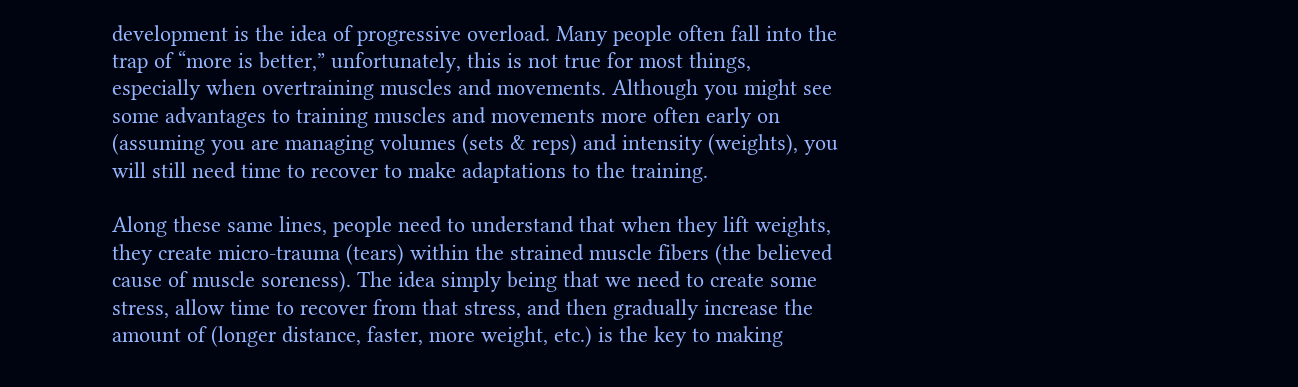development is the idea of progressive overload. Many people often fall into the trap of “more is better,” unfortunately, this is not true for most things, especially when overtraining muscles and movements. Although you might see some advantages to training muscles and movements more often early on (assuming you are managing volumes (sets & reps) and intensity (weights), you will still need time to recover to make adaptations to the training.

Along these same lines, people need to understand that when they lift weights, they create micro-trauma (tears) within the strained muscle fibers (the believed cause of muscle soreness). The idea simply being that we need to create some stress, allow time to recover from that stress, and then gradually increase the amount of (longer distance, faster, more weight, etc.) is the key to making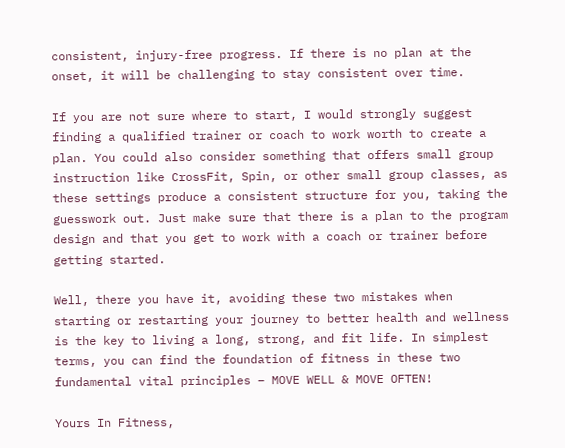consistent, injury-free progress. If there is no plan at the onset, it will be challenging to stay consistent over time.

If you are not sure where to start, I would strongly suggest finding a qualified trainer or coach to work worth to create a plan. You could also consider something that offers small group instruction like CrossFit, Spin, or other small group classes, as these settings produce a consistent structure for you, taking the guesswork out. Just make sure that there is a plan to the program design and that you get to work with a coach or trainer before getting started.

Well, there you have it, avoiding these two mistakes when starting or restarting your journey to better health and wellness is the key to living a long, strong, and fit life. In simplest terms, you can find the foundation of fitness in these two fundamental vital principles – MOVE WELL & MOVE OFTEN!

Yours In Fitness,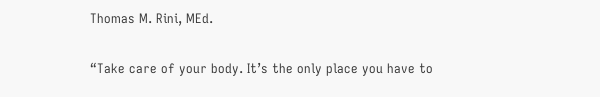Thomas M. Rini, MEd.

“Take care of your body. It’s the only place you have to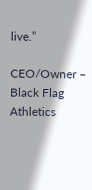live.”

CEO/Owner – Black Flag Athletics